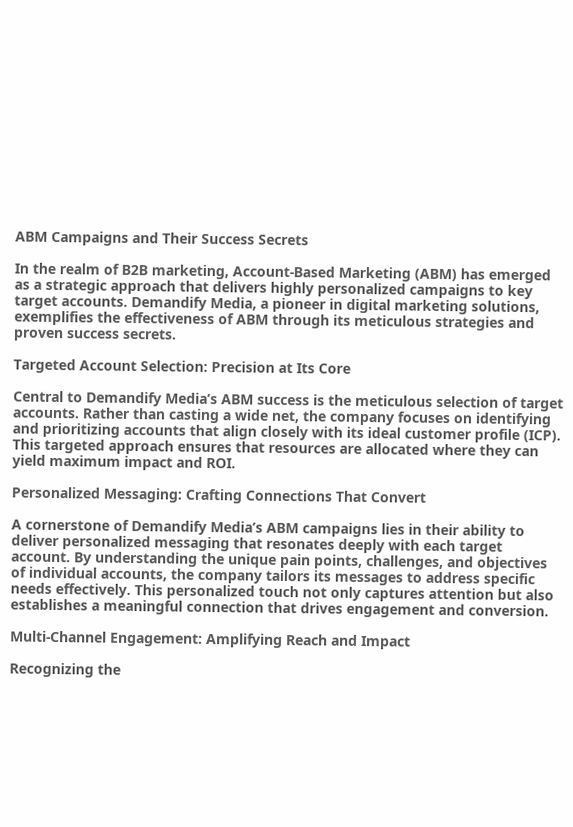ABM Campaigns and Their Success Secrets

In the realm of B2B marketing, Account-Based Marketing (ABM) has emerged as a strategic approach that delivers highly personalized campaigns to key target accounts. Demandify Media, a pioneer in digital marketing solutions, exemplifies the effectiveness of ABM through its meticulous strategies and proven success secrets.

Targeted Account Selection: Precision at Its Core

Central to Demandify Media’s ABM success is the meticulous selection of target accounts. Rather than casting a wide net, the company focuses on identifying and prioritizing accounts that align closely with its ideal customer profile (ICP). This targeted approach ensures that resources are allocated where they can yield maximum impact and ROI.

Personalized Messaging: Crafting Connections That Convert

A cornerstone of Demandify Media’s ABM campaigns lies in their ability to deliver personalized messaging that resonates deeply with each target account. By understanding the unique pain points, challenges, and objectives of individual accounts, the company tailors its messages to address specific needs effectively. This personalized touch not only captures attention but also establishes a meaningful connection that drives engagement and conversion.

Multi-Channel Engagement: Amplifying Reach and Impact

Recognizing the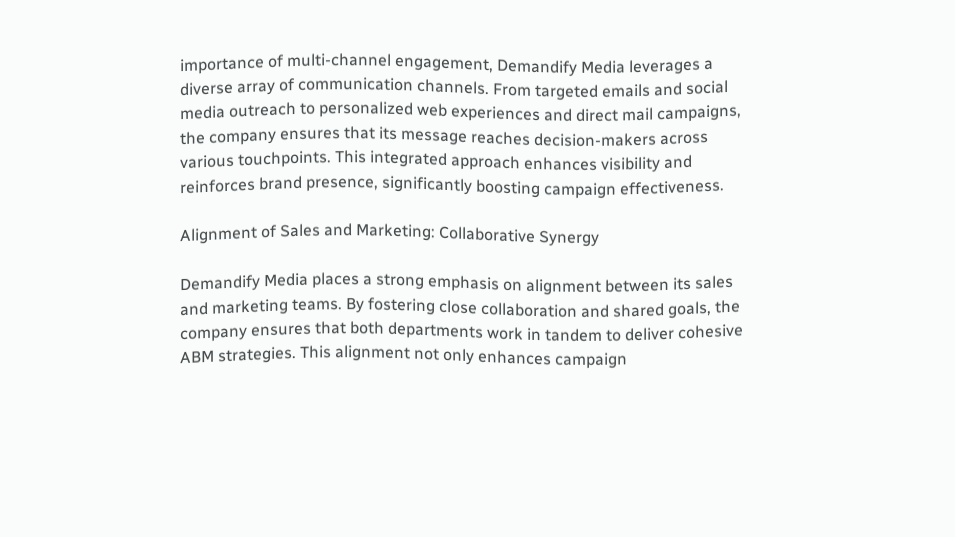importance of multi-channel engagement, Demandify Media leverages a diverse array of communication channels. From targeted emails and social media outreach to personalized web experiences and direct mail campaigns, the company ensures that its message reaches decision-makers across various touchpoints. This integrated approach enhances visibility and reinforces brand presence, significantly boosting campaign effectiveness.

Alignment of Sales and Marketing: Collaborative Synergy

Demandify Media places a strong emphasis on alignment between its sales and marketing teams. By fostering close collaboration and shared goals, the company ensures that both departments work in tandem to deliver cohesive ABM strategies. This alignment not only enhances campaign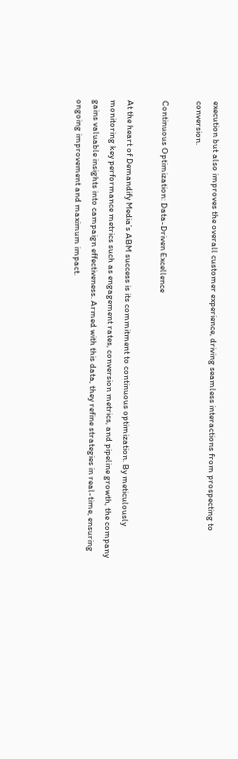execution but also improves the overall customer experience, driving seamless interactions from prospecting to conversion.

Continuous Optimization: Data-Driven Excellence

At the heart of Demandify Media’s ABM success is its commitment to continuous optimization. By meticulously monitoring key performance metrics such as engagement rates, conversion metrics, and pipeline growth, the company gains valuable insights into campaign effectiveness. Armed with this data, they refine strategies in real-time, ensuring ongoing improvement and maximum impact.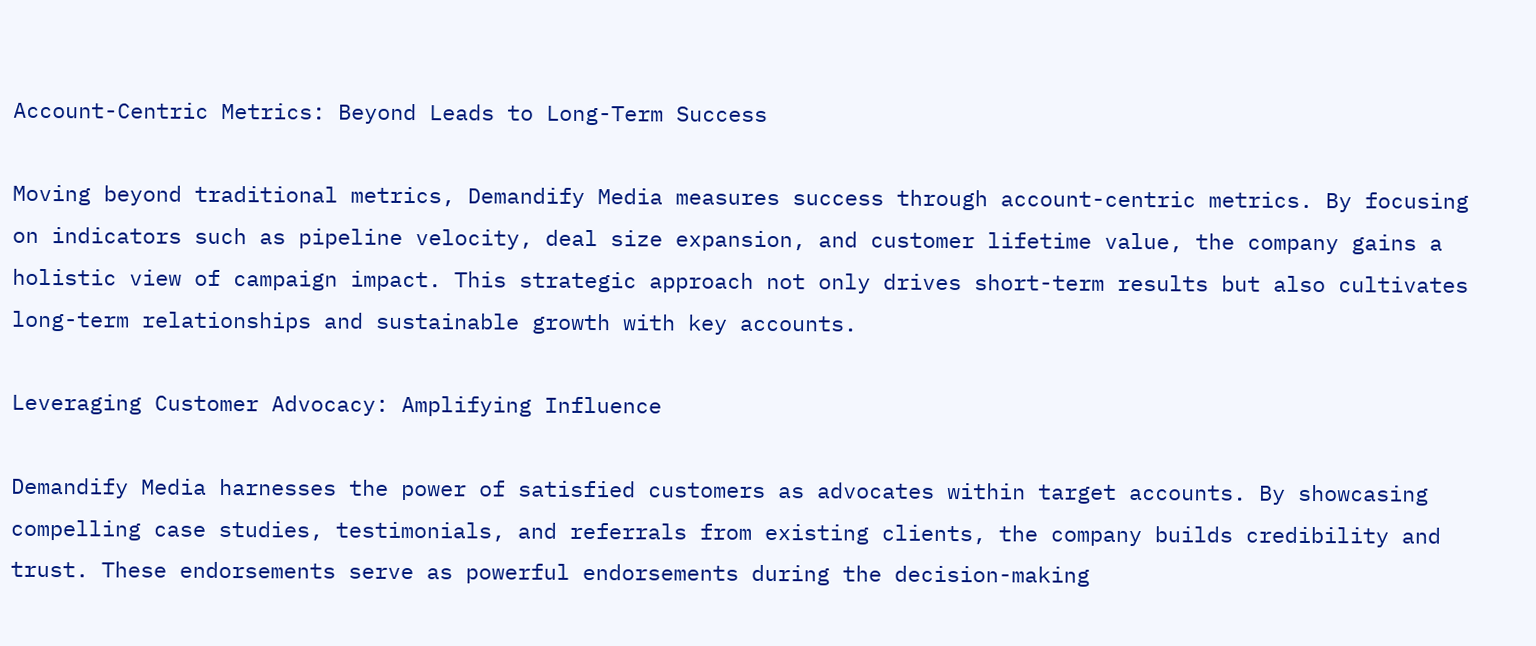Account-Centric Metrics: Beyond Leads to Long-Term Success

Moving beyond traditional metrics, Demandify Media measures success through account-centric metrics. By focusing on indicators such as pipeline velocity, deal size expansion, and customer lifetime value, the company gains a holistic view of campaign impact. This strategic approach not only drives short-term results but also cultivates long-term relationships and sustainable growth with key accounts.

Leveraging Customer Advocacy: Amplifying Influence

Demandify Media harnesses the power of satisfied customers as advocates within target accounts. By showcasing compelling case studies, testimonials, and referrals from existing clients, the company builds credibility and trust. These endorsements serve as powerful endorsements during the decision-making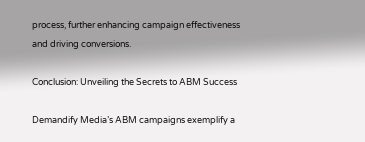process, further enhancing campaign effectiveness and driving conversions.

Conclusion: Unveiling the Secrets to ABM Success

Demandify Media’s ABM campaigns exemplify a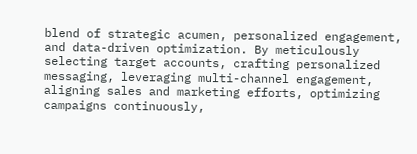blend of strategic acumen, personalized engagement, and data-driven optimization. By meticulously selecting target accounts, crafting personalized messaging, leveraging multi-channel engagement, aligning sales and marketing efforts, optimizing campaigns continuously,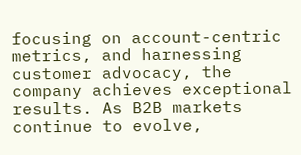focusing on account-centric metrics, and harnessing customer advocacy, the company achieves exceptional results. As B2B markets continue to evolve,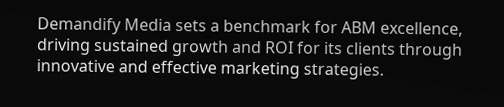Demandify Media sets a benchmark for ABM excellence, driving sustained growth and ROI for its clients through innovative and effective marketing strategies.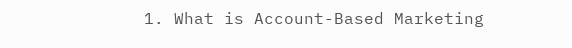1. What is Account-Based Marketing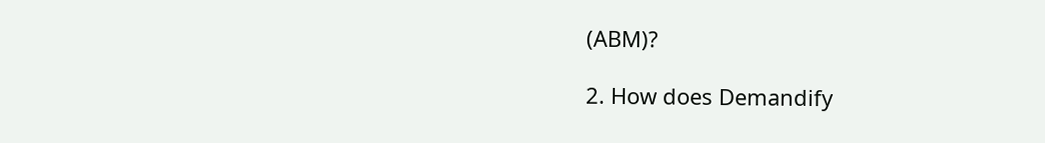(ABM)?

2. How does Demandify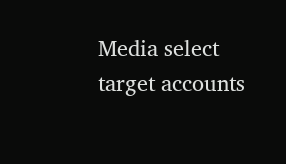Media select target accounts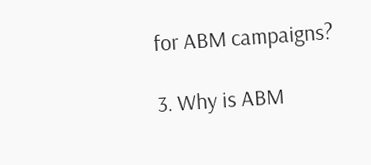for ABM campaigns?

3. Why is ABM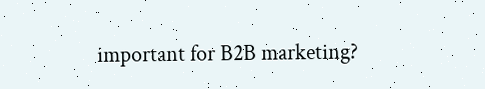important for B2B marketing?